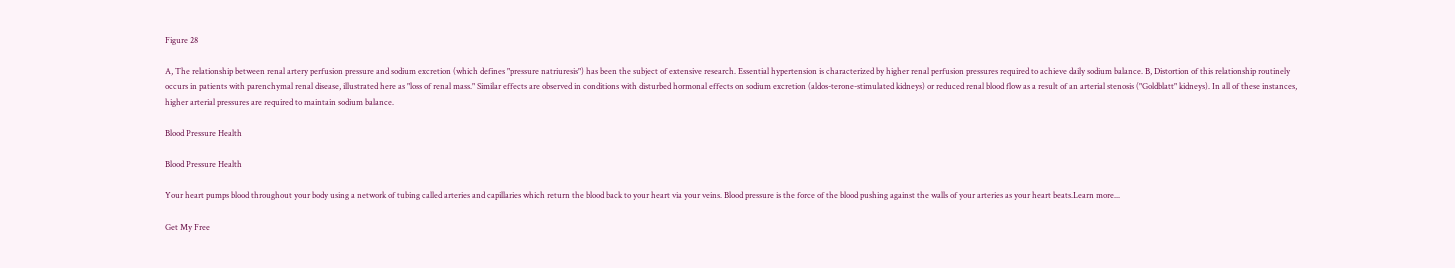Figure 28

A, The relationship between renal artery perfusion pressure and sodium excretion (which defines "pressure natriuresis") has been the subject of extensive research. Essential hypertension is characterized by higher renal perfusion pressures required to achieve daily sodium balance. B, Distortion of this relationship routinely occurs in patients with parenchymal renal disease, illustrated here as "loss of renal mass." Similar effects are observed in conditions with disturbed hormonal effects on sodium excretion (aldos-terone-stimulated kidneys) or reduced renal blood flow as a result of an arterial stenosis ("Goldblatt" kidneys). In all of these instances, higher arterial pressures are required to maintain sodium balance.

Blood Pressure Health

Blood Pressure Health

Your heart pumps blood throughout your body using a network of tubing called arteries and capillaries which return the blood back to your heart via your veins. Blood pressure is the force of the blood pushing against the walls of your arteries as your heart beats.Learn more...

Get My Free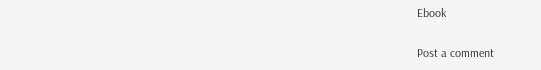Ebook

Post a comment